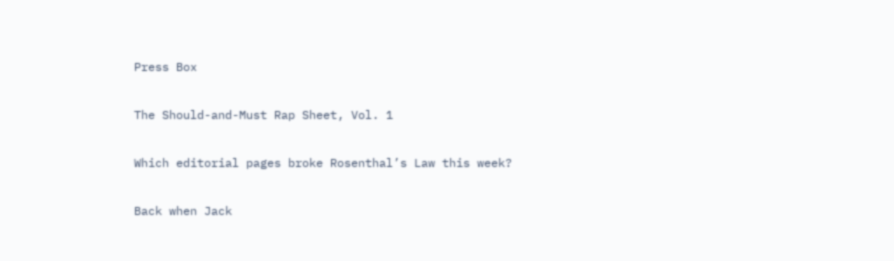Press Box

The Should-and-Must Rap Sheet, Vol. 1

Which editorial pages broke Rosenthal’s Law this week?

Back when Jack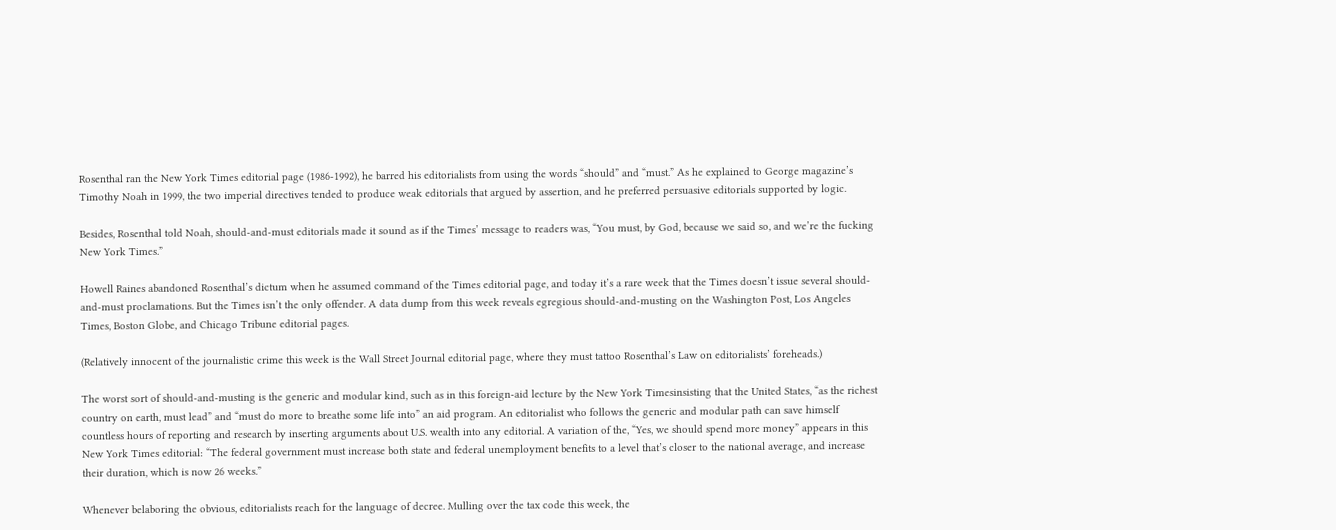Rosenthal ran the New York Times editorial page (1986-1992), he barred his editorialists from using the words “should” and “must.” As he explained to George magazine’s Timothy Noah in 1999, the two imperial directives tended to produce weak editorials that argued by assertion, and he preferred persuasive editorials supported by logic.

Besides, Rosenthal told Noah, should-and-must editorials made it sound as if the Times’ message to readers was, “You must, by God, because we said so, and we’re the fucking New York Times.”

Howell Raines abandoned Rosenthal’s dictum when he assumed command of the Times editorial page, and today it’s a rare week that the Times doesn’t issue several should-and-must proclamations. But the Times isn’t the only offender. A data dump from this week reveals egregious should-and-musting on the Washington Post, Los Angeles Times, Boston Globe, and Chicago Tribune editorial pages.

(Relatively innocent of the journalistic crime this week is the Wall Street Journal editorial page, where they must tattoo Rosenthal’s Law on editorialists’ foreheads.)

The worst sort of should-and-musting is the generic and modular kind, such as in this foreign-aid lecture by the New York Timesinsisting that the United States, “as the richest country on earth, must lead” and “must do more to breathe some life into” an aid program. An editorialist who follows the generic and modular path can save himself countless hours of reporting and research by inserting arguments about U.S. wealth into any editorial. A variation of the, “Yes, we should spend more money” appears in this New York Times editorial: “The federal government must increase both state and federal unemployment benefits to a level that’s closer to the national average, and increase their duration, which is now 26 weeks.”

Whenever belaboring the obvious, editorialists reach for the language of decree. Mulling over the tax code this week, the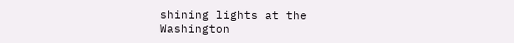shining lights at the Washington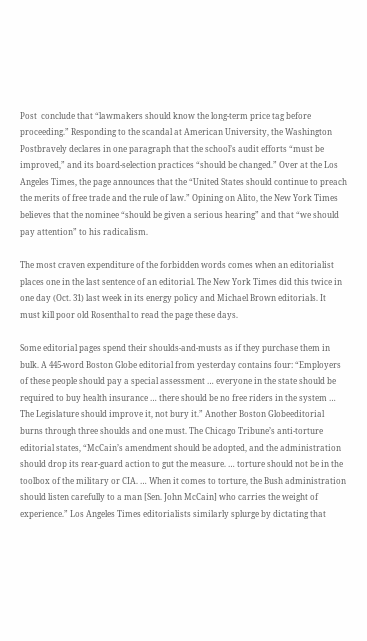Post  conclude that “lawmakers should know the long-term price tag before proceeding.” Responding to the scandal at American University, the Washington Postbravely declares in one paragraph that the school’s audit efforts “must be improved,” and its board-selection practices “should be changed.” Over at the Los Angeles Times, the page announces that the “United States should continue to preach the merits of free trade and the rule of law.” Opining on Alito, the New York Times believes that the nominee “should be given a serious hearing” and that “we should pay attention” to his radicalism.

The most craven expenditure of the forbidden words comes when an editorialist places one in the last sentence of an editorial. The New York Times did this twice in one day (Oct. 31) last week in its energy policy and Michael Brown editorials. It must kill poor old Rosenthal to read the page these days.

Some editorial pages spend their shoulds-and-musts as if they purchase them in bulk. A 445-word Boston Globe editorial from yesterday contains four: “Employers of these people should pay a special assessment … everyone in the state should be required to buy health insurance … there should be no free riders in the system … The Legislature should improve it, not bury it.” Another Boston Globeeditorial burns through three shoulds and one must. The Chicago Tribune’s anti-torture editorial states, “McCain’s amendment should be adopted, and the administration should drop its rear-guard action to gut the measure. … torture should not be in the toolbox of the military or CIA. … When it comes to torture, the Bush administration should listen carefully to a man [Sen. John McCain] who carries the weight of experience.” Los Angeles Times editorialists similarly splurge by dictating that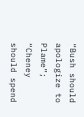“Bush should apologize to Plame”; “Cheney should spend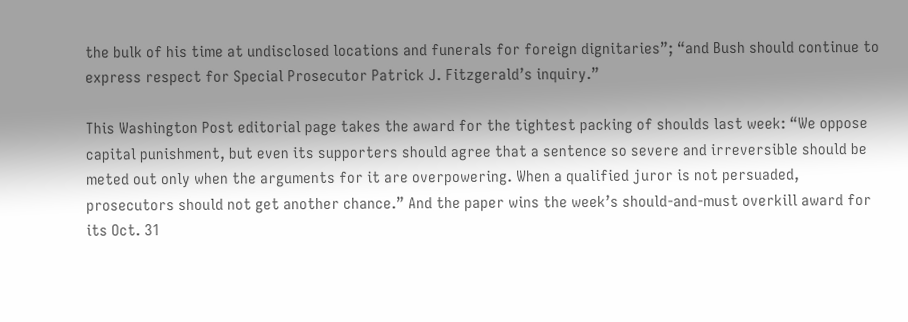the bulk of his time at undisclosed locations and funerals for foreign dignitaries”; “and Bush should continue to express respect for Special Prosecutor Patrick J. Fitzgerald’s inquiry.”

This Washington Post editorial page takes the award for the tightest packing of shoulds last week: “We oppose capital punishment, but even its supporters should agree that a sentence so severe and irreversible should be meted out only when the arguments for it are overpowering. When a qualified juror is not persuaded, prosecutors should not get another chance.” And the paper wins the week’s should-and-must overkill award for its Oct. 31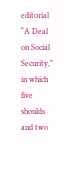editorial “A Deal on Social Security,” in which five shoulds and two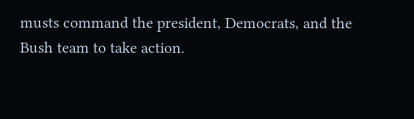musts command the president, Democrats, and the Bush team to take action.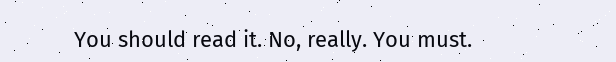You should read it. No, really. You must.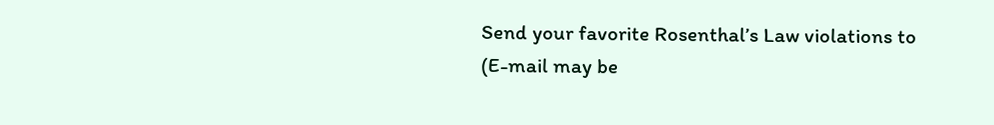Send your favorite Rosenthal’s Law violations to (E-mail may be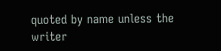quoted by name unless the writer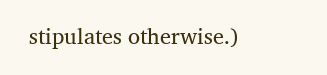stipulates otherwise.)